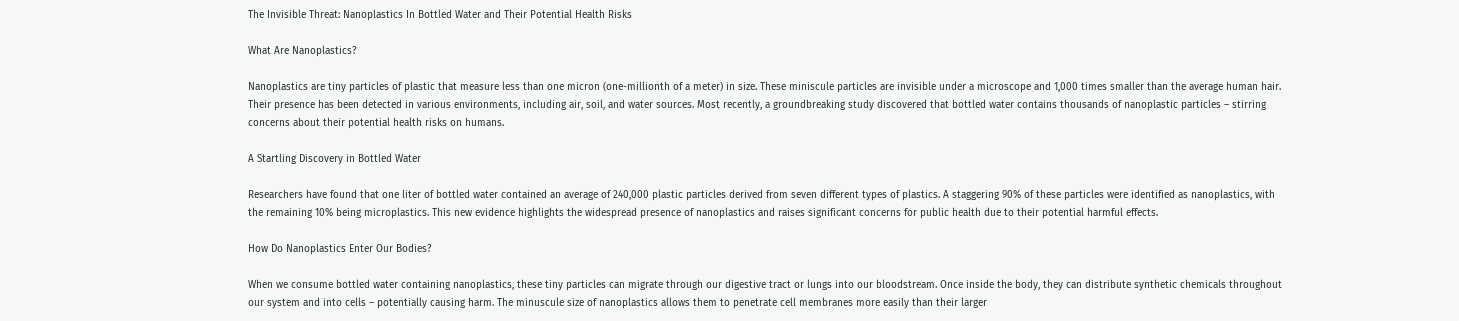The Invisible Threat: Nanoplastics In Bottled Water and Their Potential Health Risks

What Are Nanoplastics?

Nanoplastics are tiny particles of plastic that measure less than one micron (one-millionth of a meter) in size. These miniscule particles are invisible under a microscope and 1,000 times smaller than the average human hair. Their presence has been detected in various environments, including air, soil, and water sources. Most recently, a groundbreaking study discovered that bottled water contains thousands of nanoplastic particles – stirring concerns about their potential health risks on humans.

A Startling Discovery in Bottled Water

Researchers have found that one liter of bottled water contained an average of 240,000 plastic particles derived from seven different types of plastics. A staggering 90% of these particles were identified as nanoplastics, with the remaining 10% being microplastics. This new evidence highlights the widespread presence of nanoplastics and raises significant concerns for public health due to their potential harmful effects.

How Do Nanoplastics Enter Our Bodies?

When we consume bottled water containing nanoplastics, these tiny particles can migrate through our digestive tract or lungs into our bloodstream. Once inside the body, they can distribute synthetic chemicals throughout our system and into cells – potentially causing harm. The minuscule size of nanoplastics allows them to penetrate cell membranes more easily than their larger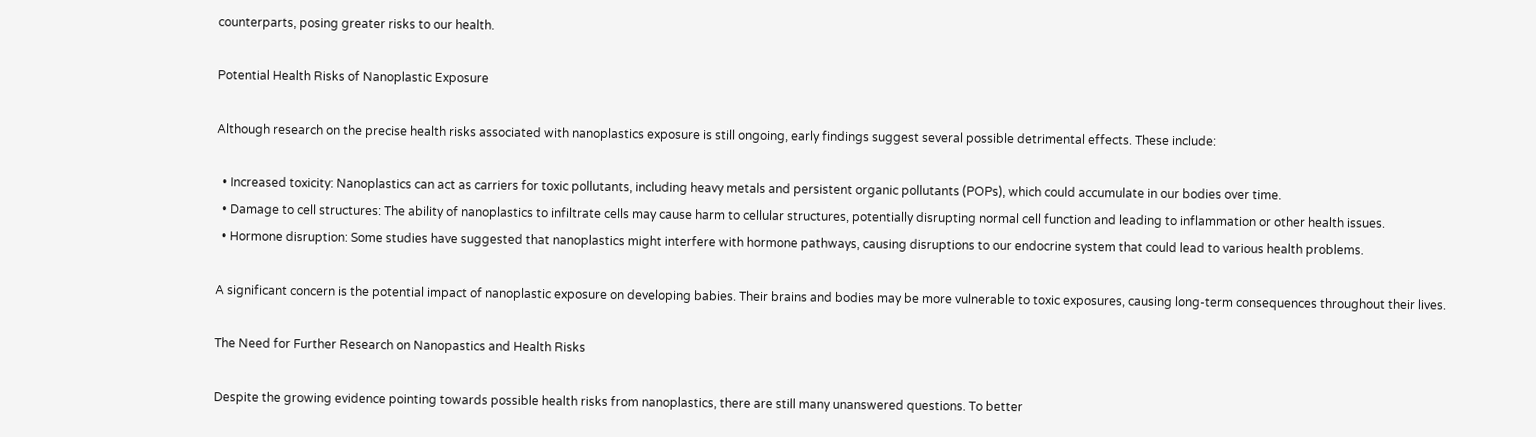counterparts, posing greater risks to our health.

Potential Health Risks of Nanoplastic Exposure

Although research on the precise health risks associated with nanoplastics exposure is still ongoing, early findings suggest several possible detrimental effects. These include:

  • Increased toxicity: Nanoplastics can act as carriers for toxic pollutants, including heavy metals and persistent organic pollutants (POPs), which could accumulate in our bodies over time.
  • Damage to cell structures: The ability of nanoplastics to infiltrate cells may cause harm to cellular structures, potentially disrupting normal cell function and leading to inflammation or other health issues.
  • Hormone disruption: Some studies have suggested that nanoplastics might interfere with hormone pathways, causing disruptions to our endocrine system that could lead to various health problems.

A significant concern is the potential impact of nanoplastic exposure on developing babies. Their brains and bodies may be more vulnerable to toxic exposures, causing long-term consequences throughout their lives.

The Need for Further Research on Nanopastics and Health Risks

Despite the growing evidence pointing towards possible health risks from nanoplastics, there are still many unanswered questions. To better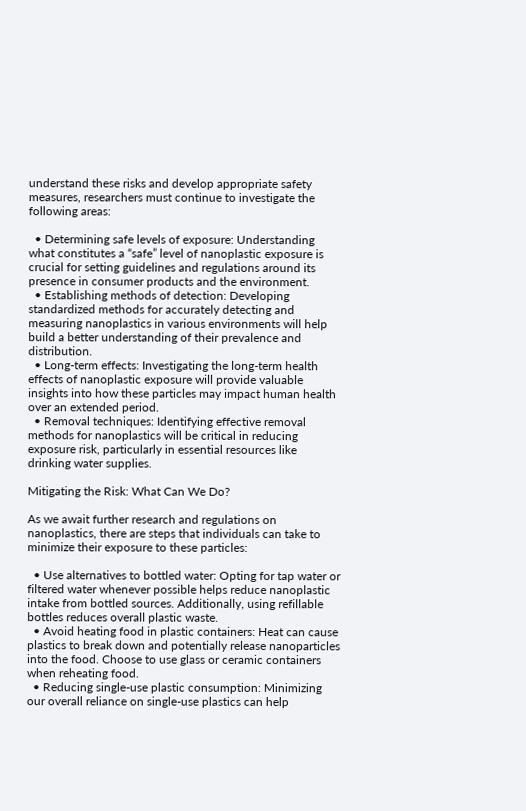understand these risks and develop appropriate safety measures, researchers must continue to investigate the following areas:

  • Determining safe levels of exposure: Understanding what constitutes a “safe” level of nanoplastic exposure is crucial for setting guidelines and regulations around its presence in consumer products and the environment.
  • Establishing methods of detection: Developing standardized methods for accurately detecting and measuring nanoplastics in various environments will help build a better understanding of their prevalence and distribution.
  • Long-term effects: Investigating the long-term health effects of nanoplastic exposure will provide valuable insights into how these particles may impact human health over an extended period.
  • Removal techniques: Identifying effective removal methods for nanoplastics will be critical in reducing exposure risk, particularly in essential resources like drinking water supplies.

Mitigating the Risk: What Can We Do?

As we await further research and regulations on nanoplastics, there are steps that individuals can take to minimize their exposure to these particles:

  • Use alternatives to bottled water: Opting for tap water or filtered water whenever possible helps reduce nanoplastic intake from bottled sources. Additionally, using refillable bottles reduces overall plastic waste.
  • Avoid heating food in plastic containers: Heat can cause plastics to break down and potentially release nanoparticles into the food. Choose to use glass or ceramic containers when reheating food.
  • Reducing single-use plastic consumption: Minimizing our overall reliance on single-use plastics can help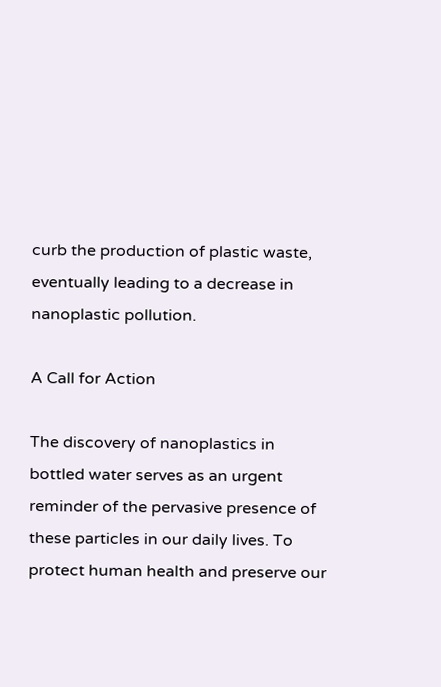curb the production of plastic waste, eventually leading to a decrease in nanoplastic pollution.

A Call for Action

The discovery of nanoplastics in bottled water serves as an urgent reminder of the pervasive presence of these particles in our daily lives. To protect human health and preserve our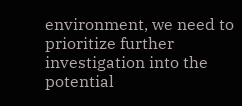environment, we need to prioritize further investigation into the potential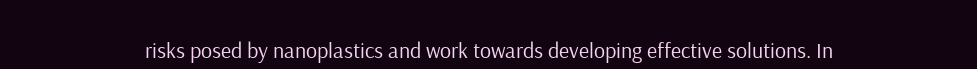risks posed by nanoplastics and work towards developing effective solutions. In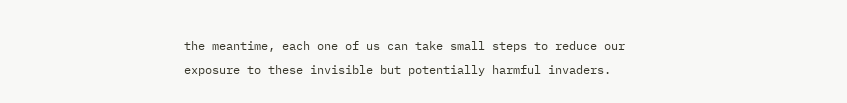the meantime, each one of us can take small steps to reduce our exposure to these invisible but potentially harmful invaders.